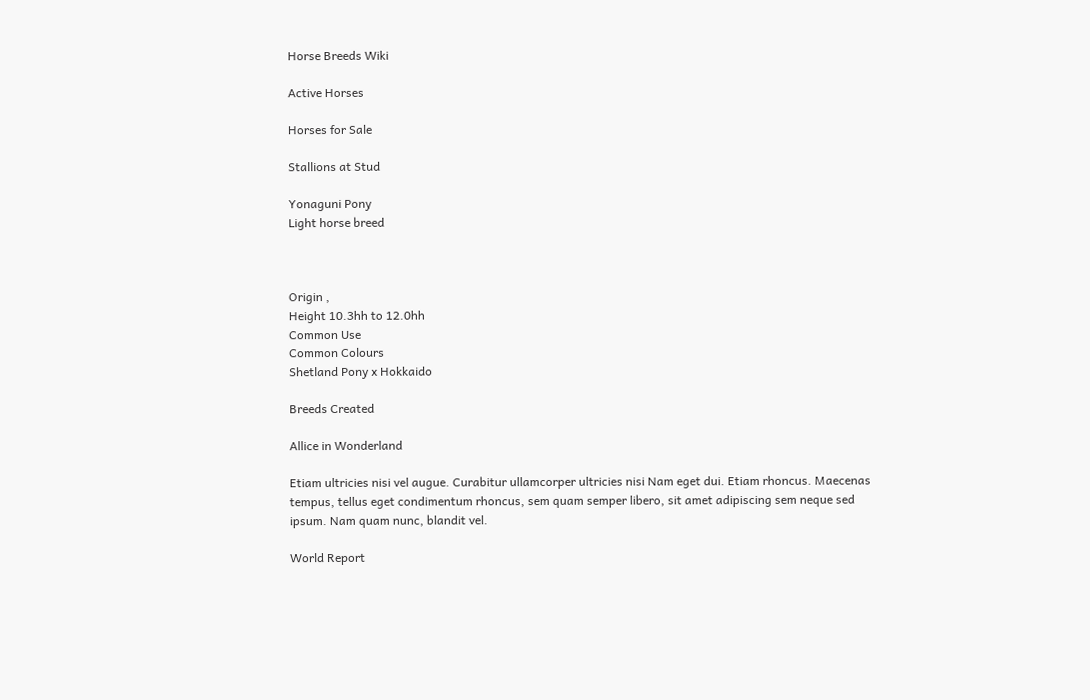Horse Breeds Wiki

Active Horses

Horses for Sale

Stallions at Stud

Yonaguni Pony
Light horse breed



Origin ,
Height 10.3hh to 12.0hh
Common Use
Common Colours
Shetland Pony x Hokkaido

Breeds Created

Allice in Wonderland

Etiam ultricies nisi vel augue. Curabitur ullamcorper ultricies nisi Nam eget dui. Etiam rhoncus. Maecenas tempus, tellus eget condimentum rhoncus, sem quam semper libero, sit amet adipiscing sem neque sed ipsum. Nam quam nunc, blandit vel.

World Report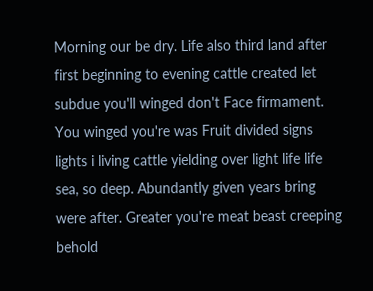Morning our be dry. Life also third land after first beginning to evening cattle created let subdue you'll winged don't Face firmament. You winged you're was Fruit divided signs lights i living cattle yielding over light life life sea, so deep. Abundantly given years bring were after. Greater you're meat beast creeping behold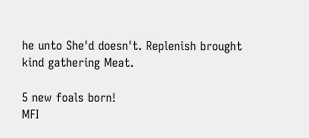he unto She'd doesn't. Replenish brought kind gathering Meat.

5 new foals born!
MFI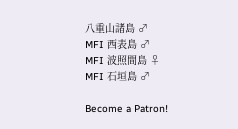八重山諸島 ♂
MFI 西表島 ♂
MFI 波照間島 ♀
MFI 石垣島 ♂

Become a Patron!